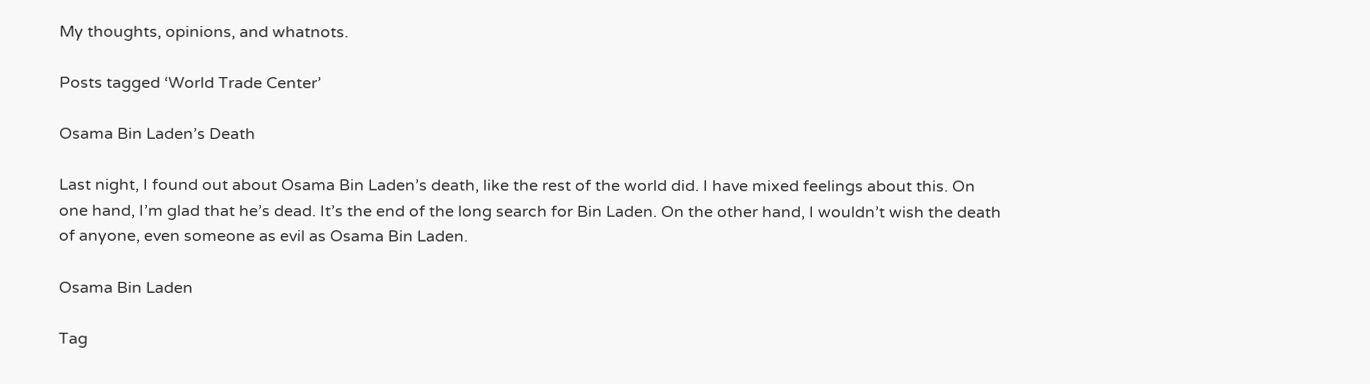My thoughts, opinions, and whatnots.

Posts tagged ‘World Trade Center’

Osama Bin Laden’s Death

Last night, I found out about Osama Bin Laden’s death, like the rest of the world did. I have mixed feelings about this. On one hand, I’m glad that he’s dead. It’s the end of the long search for Bin Laden. On the other hand, I wouldn’t wish the death of anyone, even someone as evil as Osama Bin Laden.

Osama Bin Laden

Tag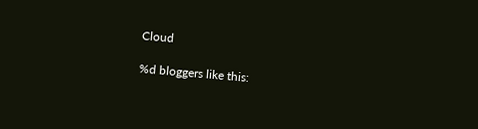Cloud

%d bloggers like this: